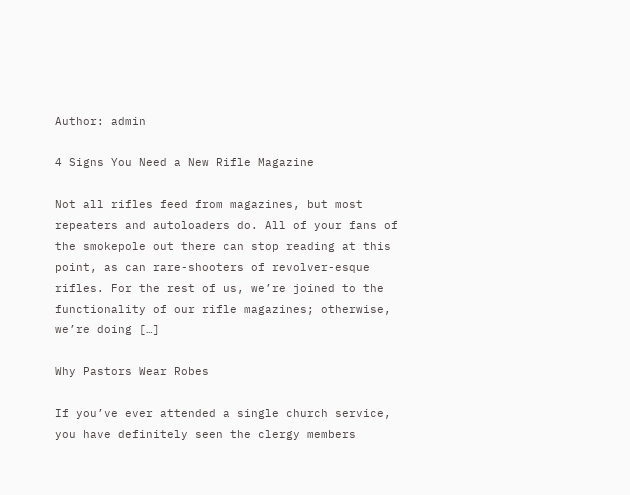Author: admin

4 Signs You Need a New Rifle Magazine

Not all rifles feed from magazines, but most repeaters and autoloaders do. All of your fans of the smokepole out there can stop reading at this point, as can rare-shooters of revolver-esque rifles. For the rest of us, we’re joined to the functionality of our rifle magazines; otherwise, we’re doing […]

Why Pastors Wear Robes

If you’ve ever attended a single church service, you have definitely seen the clergy members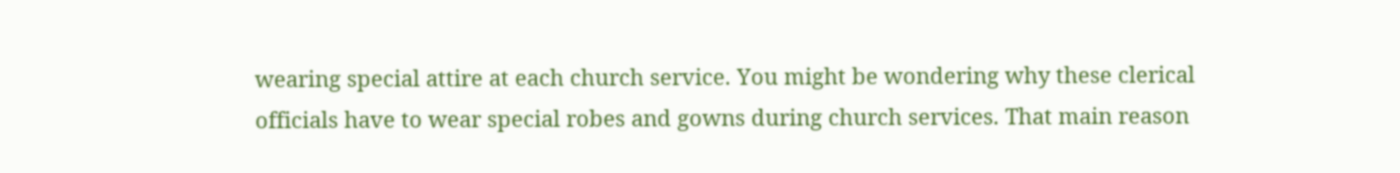wearing special attire at each church service. You might be wondering why these clerical officials have to wear special robes and gowns during church services. That main reason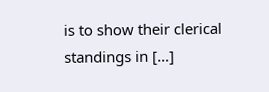is to show their clerical standings in […]